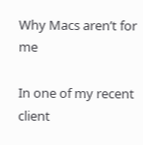Why Macs aren’t for me

In one of my recent client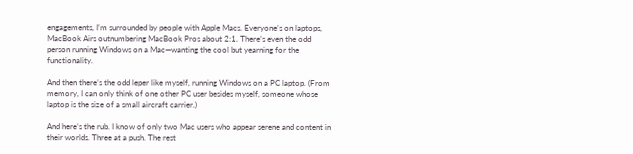engagements, I’m surrounded by people with Apple Macs. Everyone’s on laptops, MacBook Airs outnumbering MacBook Pros about 2:1. There’s even the odd person running Windows on a Mac—wanting the cool but yearning for the functionality.

And then there’s the odd leper like myself, running Windows on a PC laptop. (From memory, I can only think of one other PC user besides myself, someone whose laptop is the size of a small aircraft carrier.)

And here’s the rub. I know of only two Mac users who appear serene and content in their worlds. Three at a push. The rest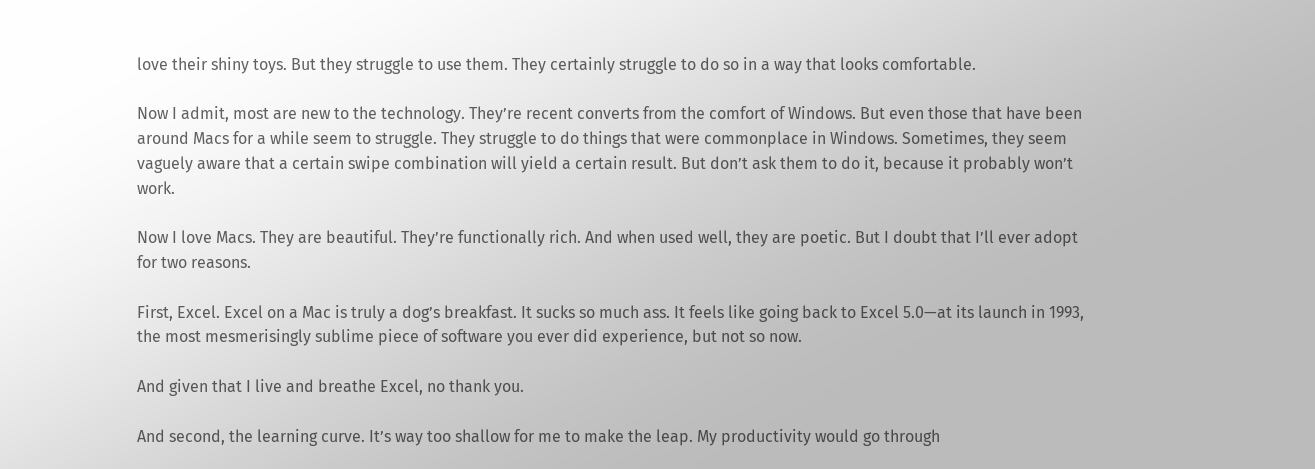love their shiny toys. But they struggle to use them. They certainly struggle to do so in a way that looks comfortable.

Now I admit, most are new to the technology. They’re recent converts from the comfort of Windows. But even those that have been around Macs for a while seem to struggle. They struggle to do things that were commonplace in Windows. Sometimes, they seem vaguely aware that a certain swipe combination will yield a certain result. But don’t ask them to do it, because it probably won’t work.

Now I love Macs. They are beautiful. They’re functionally rich. And when used well, they are poetic. But I doubt that I’ll ever adopt for two reasons.

First, Excel. Excel on a Mac is truly a dog’s breakfast. It sucks so much ass. It feels like going back to Excel 5.0—at its launch in 1993, the most mesmerisingly sublime piece of software you ever did experience, but not so now.

And given that I live and breathe Excel, no thank you.

And second, the learning curve. It’s way too shallow for me to make the leap. My productivity would go through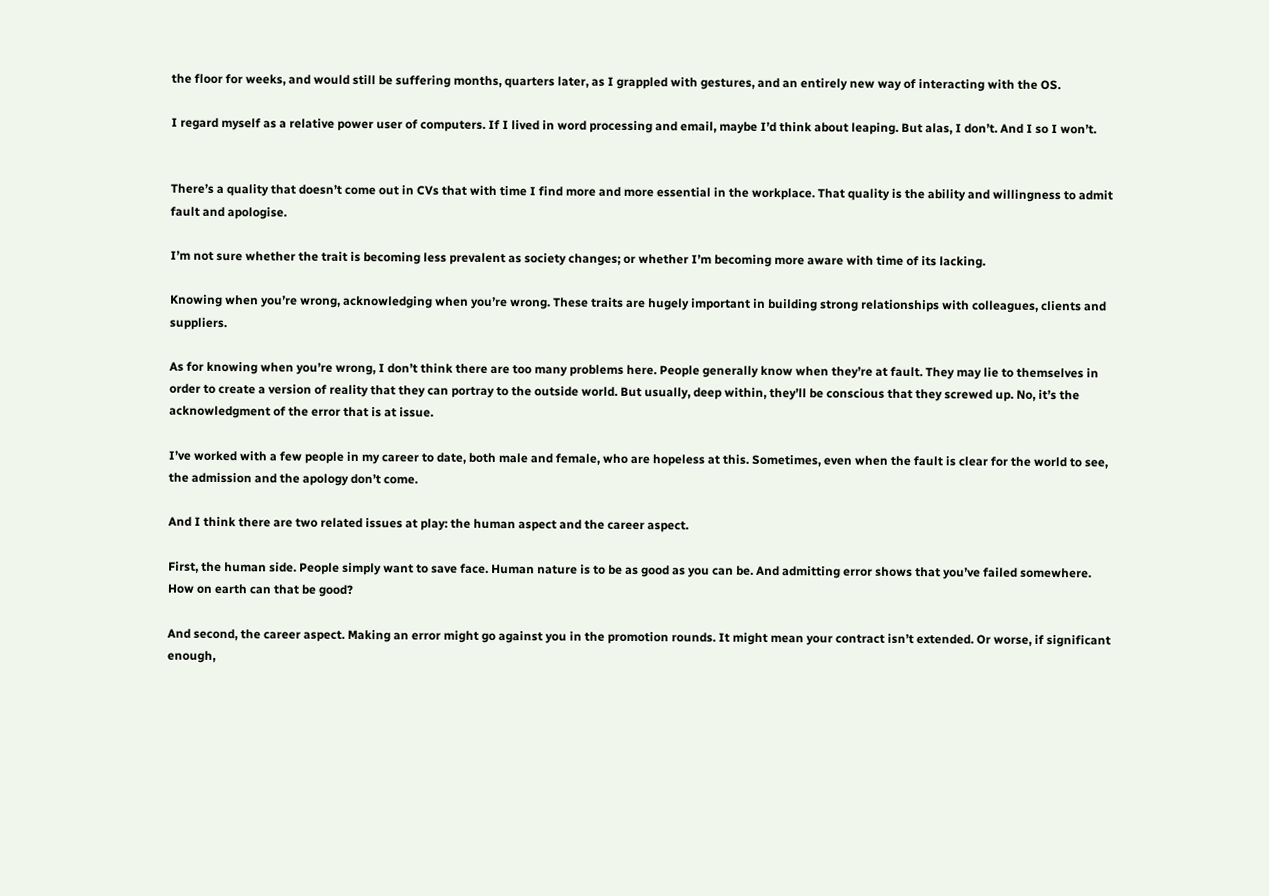the floor for weeks, and would still be suffering months, quarters later, as I grappled with gestures, and an entirely new way of interacting with the OS.

I regard myself as a relative power user of computers. If I lived in word processing and email, maybe I’d think about leaping. But alas, I don’t. And I so I won’t.


There’s a quality that doesn’t come out in CVs that with time I find more and more essential in the workplace. That quality is the ability and willingness to admit fault and apologise.

I’m not sure whether the trait is becoming less prevalent as society changes; or whether I’m becoming more aware with time of its lacking.

Knowing when you’re wrong, acknowledging when you’re wrong. These traits are hugely important in building strong relationships with colleagues, clients and suppliers.

As for knowing when you’re wrong, I don’t think there are too many problems here. People generally know when they’re at fault. They may lie to themselves in order to create a version of reality that they can portray to the outside world. But usually, deep within, they’ll be conscious that they screwed up. No, it’s the acknowledgment of the error that is at issue.

I’ve worked with a few people in my career to date, both male and female, who are hopeless at this. Sometimes, even when the fault is clear for the world to see, the admission and the apology don’t come.

And I think there are two related issues at play: the human aspect and the career aspect.

First, the human side. People simply want to save face. Human nature is to be as good as you can be. And admitting error shows that you’ve failed somewhere. How on earth can that be good?

And second, the career aspect. Making an error might go against you in the promotion rounds. It might mean your contract isn’t extended. Or worse, if significant enough,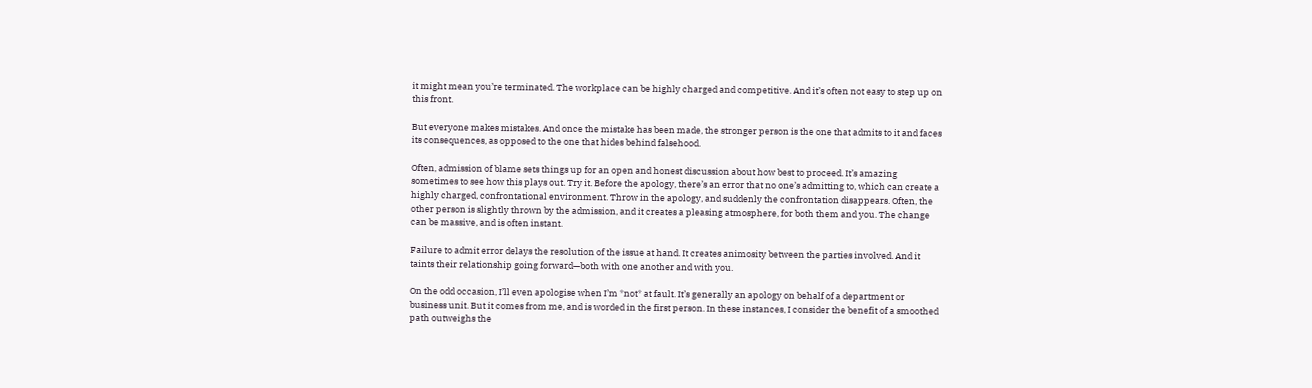it might mean you’re terminated. The workplace can be highly charged and competitive. And it’s often not easy to step up on this front.

But everyone makes mistakes. And once the mistake has been made, the stronger person is the one that admits to it and faces its consequences, as opposed to the one that hides behind falsehood.

Often, admission of blame sets things up for an open and honest discussion about how best to proceed. It’s amazing sometimes to see how this plays out. Try it. Before the apology, there’s an error that no one’s admitting to, which can create a highly charged, confrontational environment. Throw in the apology, and suddenly the confrontation disappears. Often, the other person is slightly thrown by the admission, and it creates a pleasing atmosphere, for both them and you. The change can be massive, and is often instant.

Failure to admit error delays the resolution of the issue at hand. It creates animosity between the parties involved. And it taints their relationship going forward—both with one another and with you.

On the odd occasion, I’ll even apologise when I’m *not* at fault. It’s generally an apology on behalf of a department or business unit. But it comes from me, and is worded in the first person. In these instances, I consider the benefit of a smoothed path outweighs the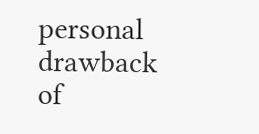personal drawback of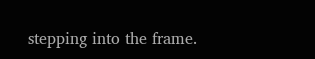stepping into the frame.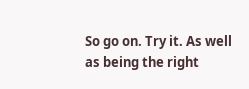So go on. Try it. As well as being the right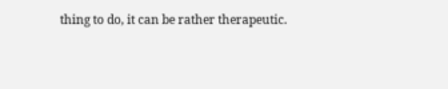thing to do, it can be rather therapeutic.